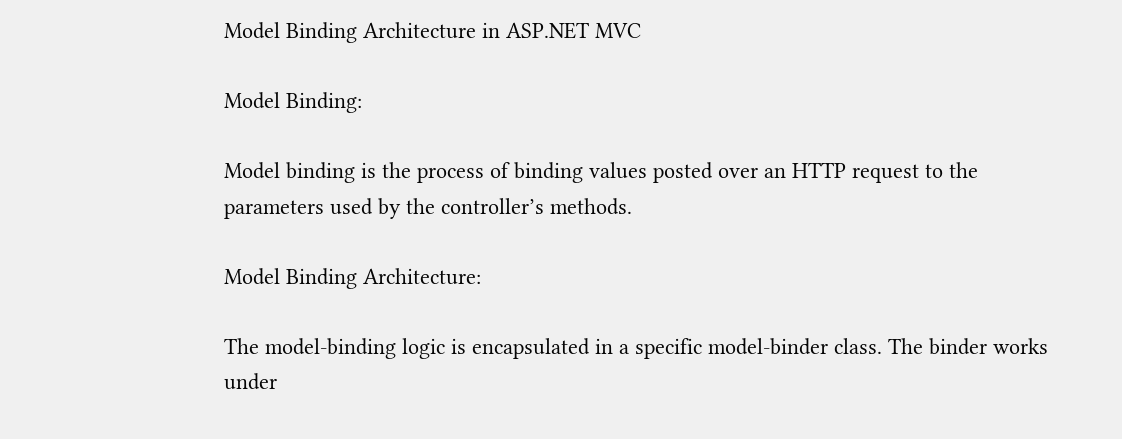Model Binding Architecture in ASP.NET MVC

Model Binding:

Model binding is the process of binding values posted over an HTTP request to the parameters used by the controller’s methods.

Model Binding Architecture:

The model-binding logic is encapsulated in a specific model-binder class. The binder works under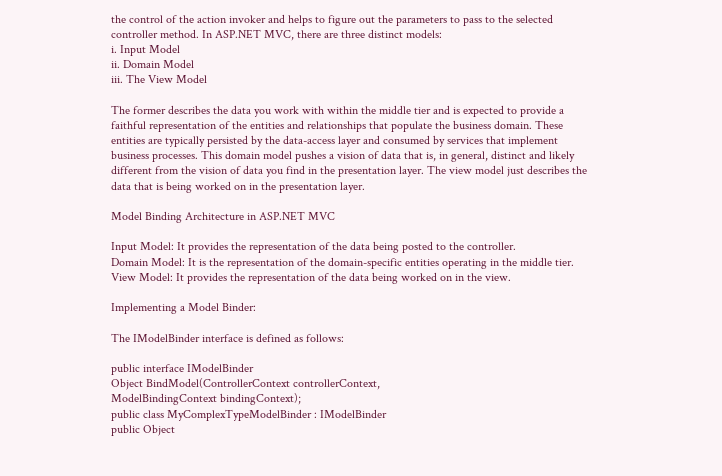the control of the action invoker and helps to figure out the parameters to pass to the selected controller method. In ASP.NET MVC, there are three distinct models:
i. Input Model
ii. Domain Model
iii. The View Model

The former describes the data you work with within the middle tier and is expected to provide a faithful representation of the entities and relationships that populate the business domain. These entities are typically persisted by the data-access layer and consumed by services that implement business processes. This domain model pushes a vision of data that is, in general, distinct and likely different from the vision of data you find in the presentation layer. The view model just describes the data that is being worked on in the presentation layer.

Model Binding Architecture in ASP.NET MVC

Input Model: It provides the representation of the data being posted to the controller.
Domain Model: It is the representation of the domain-specific entities operating in the middle tier.
View Model: It provides the representation of the data being worked on in the view.

Implementing a Model Binder:

The IModelBinder interface is defined as follows:

public interface IModelBinder
Object BindModel(ControllerContext controllerContext,
ModelBindingContext bindingContext);
public class MyComplexTypeModelBinder : IModelBinder
public Object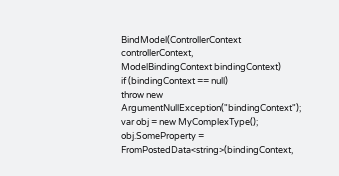BindModel(ControllerContext controllerContext,
ModelBindingContext bindingContext)
if (bindingContext == null)
throw new ArgumentNullException("bindingContext");
var obj = new MyComplexType();
obj.SomeProperty = FromPostedData<string>(bindingContext,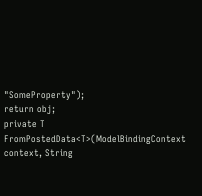"SomeProperty");
return obj;
private T FromPostedData<T>(ModelBindingContext context, String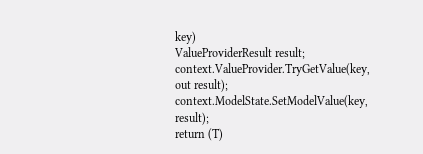key)
ValueProviderResult result;
context.ValueProvider.TryGetValue(key, out result);
context.ModelState.SetModelValue(key, result);
return (T)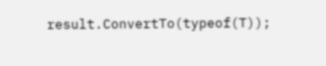result.ConvertTo(typeof(T));